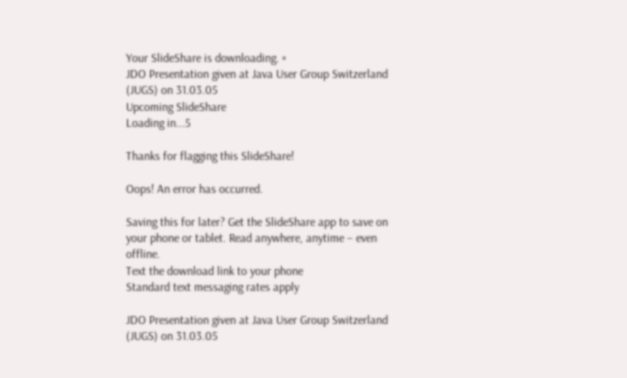Your SlideShare is downloading. ×
JDO Presentation given at Java User Group Switzerland (JUGS) on 31.03.05
Upcoming SlideShare
Loading in...5

Thanks for flagging this SlideShare!

Oops! An error has occurred.

Saving this for later? Get the SlideShare app to save on your phone or tablet. Read anywhere, anytime – even offline.
Text the download link to your phone
Standard text messaging rates apply

JDO Presentation given at Java User Group Switzerland (JUGS) on 31.03.05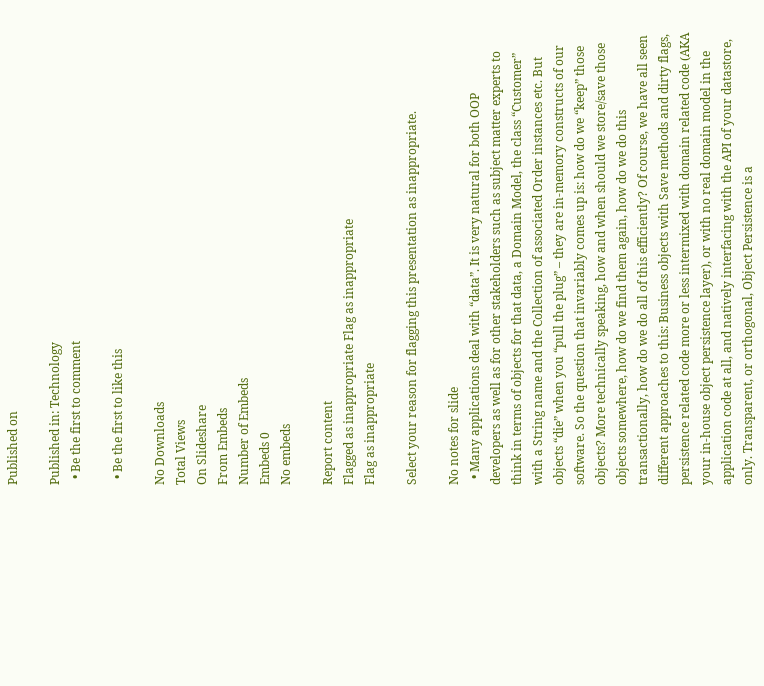Published on

Published in: Technology
  • Be the first to comment

  • Be the first to like this

No Downloads
Total Views
On Slideshare
From Embeds
Number of Embeds
Embeds 0
No embeds

Report content
Flagged as inappropriate Flag as inappropriate
Flag as inappropriate

Select your reason for flagging this presentation as inappropriate.

No notes for slide
  • Many applications deal with “data”. It is very natural for both OOP developers as well as for other stakeholders such as subject matter experts to think in terms of objects for that data, a Domain Model, the class “Customer” with a String name and the Collection of associated Order instances etc. But objects “die” when you “pull the plug” – they are in-memory constructs of our software. So the question that invariably comes up is: how do we “keep” those objects? More technically speaking, how and when should we store/save those objects somewhere, how do we find them again, how do we do this transactionally, how do we do all of this efficiently? Of course, we have all seen different approaches to this: Business objects with Save methods and dirty flags, persistence related code more or less intermixed with domain related code (AKA your in-house object persistence layer), or with no real domain model in the application code at all, and natively interfacing with the API of your datastore, only. Transparent, or orthogonal, Object Persistence is a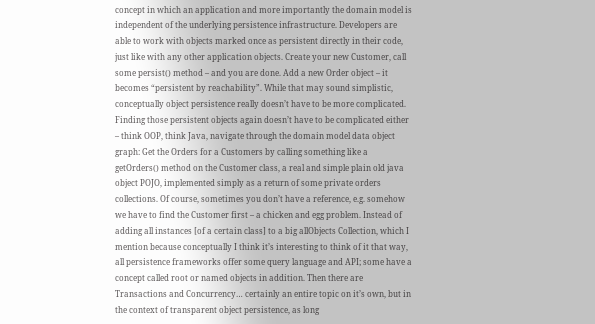concept in which an application and more importantly the domain model is independent of the underlying persistence infrastructure. Developers are able to work with objects marked once as persistent directly in their code, just like with any other application objects. Create your new Customer, call some persist() method – and you are done. Add a new Order object – it becomes “persistent by reachability”. While that may sound simplistic, conceptually object persistence really doesn’t have to be more complicated. Finding those persistent objects again doesn’t have to be complicated either – think OOP, think Java, navigate through the domain model data object graph: Get the Orders for a Customers by calling something like a getOrders() method on the Customer class, a real and simple plain old java object POJO, implemented simply as a return of some private orders collections. Of course, sometimes you don’t have a reference, e.g. somehow we have to find the Customer first – a chicken and egg problem. Instead of adding all instances [of a certain class] to a big allObjects Collection, which I mention because conceptually I think it’s interesting to think of it that way, all persistence frameworks offer some query language and API; some have a concept called root or named objects in addition. Then there are Transactions and Concurrency… certainly an entire topic on it’s own, but in the context of transparent object persistence, as long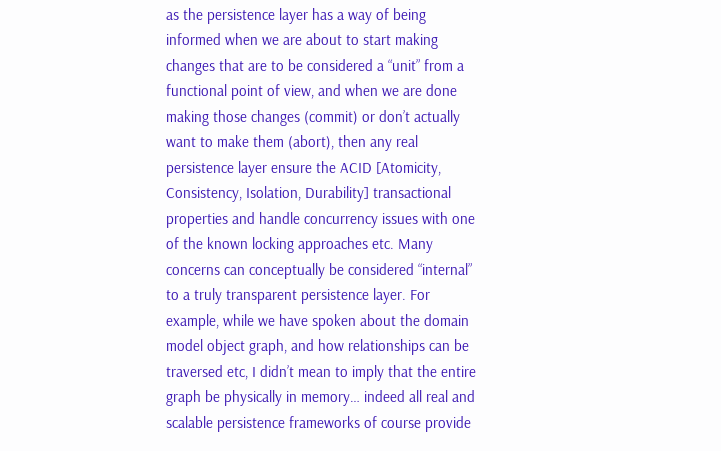as the persistence layer has a way of being informed when we are about to start making changes that are to be considered a “unit” from a functional point of view, and when we are done making those changes (commit) or don’t actually want to make them (abort), then any real persistence layer ensure the ACID [Atomicity, Consistency, Isolation, Durability] transactional properties and handle concurrency issues with one of the known locking approaches etc. Many concerns can conceptually be considered “internal” to a truly transparent persistence layer. For example, while we have spoken about the domain model object graph, and how relationships can be traversed etc, I didn’t mean to imply that the entire graph be physically in memory… indeed all real and scalable persistence frameworks of course provide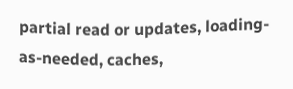partial read or updates, loading-as-needed, caches,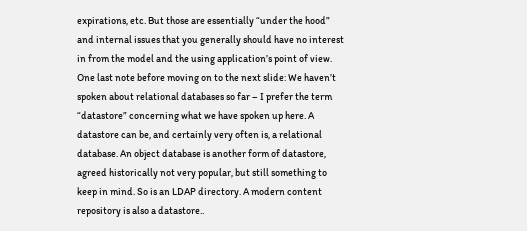expirations, etc. But those are essentially “under the hood” and internal issues that you generally should have no interest in from the model and the using application’s point of view. One last note before moving on to the next slide: We haven’t spoken about relational databases so far – I prefer the term “datastore” concerning what we have spoken up here. A datastore can be, and certainly very often is, a relational database. An object database is another form of datastore, agreed historically not very popular, but still something to keep in mind. So is an LDAP directory. A modern content repository is also a datastore..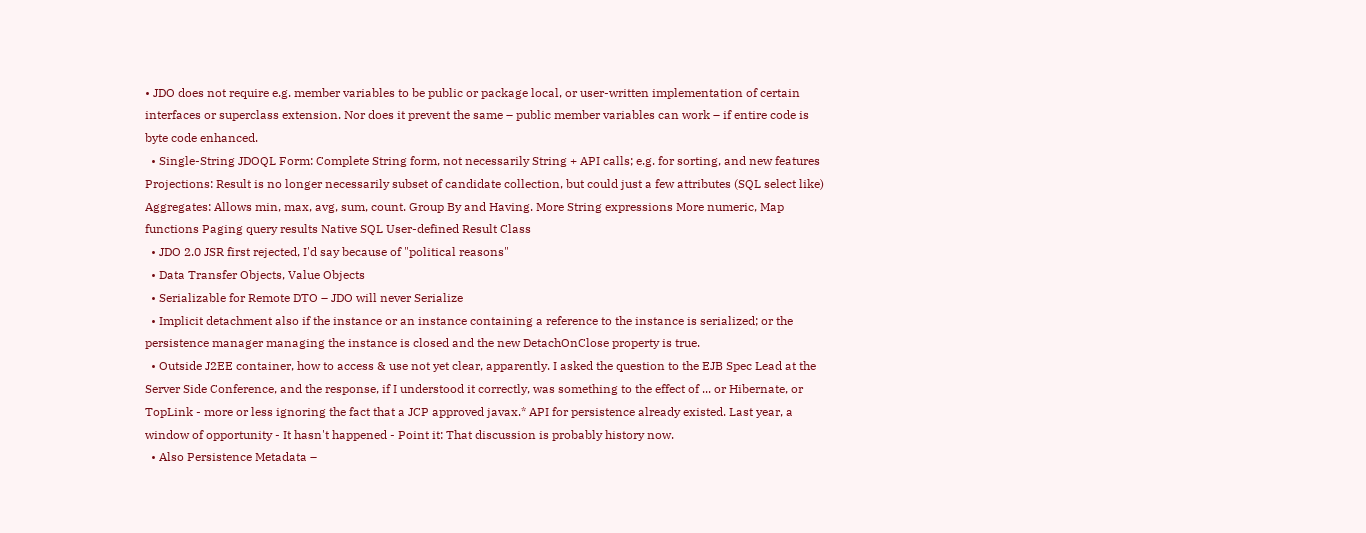• JDO does not require e.g. member variables to be public or package local, or user-written implementation of certain interfaces or superclass extension. Nor does it prevent the same – public member variables can work – if entire code is byte code enhanced.
  • Single-String JDOQL Form: Complete String form, not necessarily String + API calls; e.g. for sorting, and new features Projections: Result is no longer necessarily subset of candidate collection, but could just a few attributes (SQL select like) Aggregates: Allows min, max, avg, sum, count. Group By and Having. More String expressions More numeric, Map functions Paging query results Native SQL User-defined Result Class
  • JDO 2.0 JSR first rejected, I'd say because of "political reasons"
  • Data Transfer Objects, Value Objects
  • Serializable for Remote DTO – JDO will never Serialize
  • Implicit detachment also if the instance or an instance containing a reference to the instance is serialized; or the persistence manager managing the instance is closed and the new DetachOnClose property is true.
  • Outside J2EE container, how to access & use not yet clear, apparently. I asked the question to the EJB Spec Lead at the Server Side Conference, and the response, if I understood it correctly, was something to the effect of ... or Hibernate, or TopLink - more or less ignoring the fact that a JCP approved javax.* API for persistence already existed. Last year, a window of opportunity - It hasn't happened - Point it: That discussion is probably history now.
  • Also Persistence Metadata –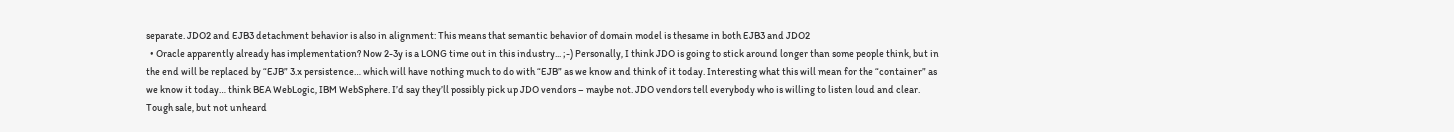separate. JDO2 and EJB3 detachment behavior is also in alignment: This means that semantic behavior of domain model is thesame in both EJB3 and JDO2
  • Oracle apparently already has implementation? Now 2-3y is a LONG time out in this industry... ;-) Personally, I think JDO is going to stick around longer than some people think, but in the end will be replaced by “EJB” 3.x persistence… which will have nothing much to do with “EJB” as we know and think of it today. Interesting what this will mean for the “container” as we know it today… think BEA WebLogic, IBM WebSphere. I’d say they’ll possibly pick up JDO vendors – maybe not. JDO vendors tell everybody who is willing to listen loud and clear. Tough sale, but not unheard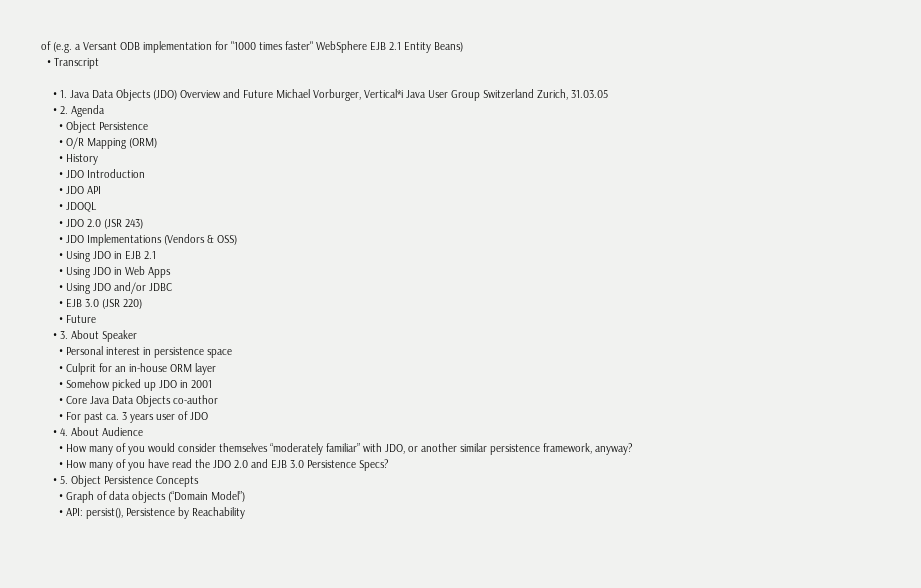of (e.g. a Versant ODB implementation for "1000 times faster" WebSphere EJB 2.1 Entity Beans)
  • Transcript

    • 1. Java Data Objects (JDO) Overview and Future Michael Vorburger, Vertical*i Java User Group Switzerland Zurich, 31.03.05
    • 2. Agenda
      • Object Persistence
      • O/R Mapping (ORM)
      • History
      • JDO Introduction
      • JDO API
      • JDOQL
      • JDO 2.0 (JSR 243)
      • JDO Implementations (Vendors & OSS)
      • Using JDO in EJB 2.1
      • Using JDO in Web Apps
      • Using JDO and/or JDBC
      • EJB 3.0 (JSR 220)
      • Future
    • 3. About Speaker
      • Personal interest in persistence space
      • Culprit for an in-house ORM layer
      • Somehow picked up JDO in 2001
      • Core Java Data Objects co-author
      • For past ca. 3 years user of JDO
    • 4. About Audience
      • How many of you would consider themselves “moderately familiar” with JDO, or another similar persistence framework, anyway?
      • How many of you have read the JDO 2.0 and EJB 3.0 Persistence Specs?
    • 5. Object Persistence Concepts
      • Graph of data objects (“Domain Model”)
      • API: persist(), Persistence by Reachability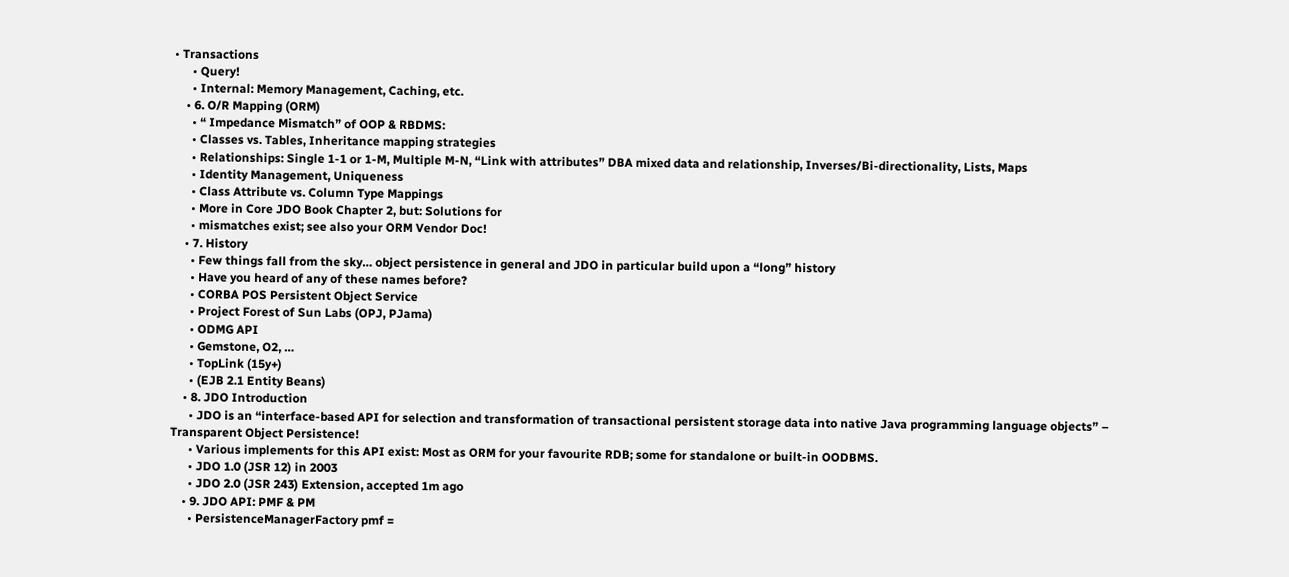• Transactions
      • Query!
      • Internal: Memory Management, Caching, etc.
    • 6. O/R Mapping (ORM)
      • “ Impedance Mismatch” of OOP & RBDMS:
      • Classes vs. Tables, Inheritance mapping strategies
      • Relationships: Single 1-1 or 1-M, Multiple M-N, “Link with attributes” DBA mixed data and relationship, Inverses/Bi-directionality, Lists, Maps
      • Identity Management, Uniqueness
      • Class Attribute vs. Column Type Mappings
      • More in Core JDO Book Chapter 2, but: Solutions for
      • mismatches exist; see also your ORM Vendor Doc!
    • 7. History
      • Few things fall from the sky… object persistence in general and JDO in particular build upon a “long” history
      • Have you heard of any of these names before?
      • CORBA POS Persistent Object Service
      • Project Forest of Sun Labs (OPJ, PJama)
      • ODMG API
      • Gemstone, O2, …
      • TopLink (15y+)
      • (EJB 2.1 Entity Beans)
    • 8. JDO Introduction
      • JDO is an “interface-based API for selection and transformation of transactional persistent storage data into native Java programming language objects” – Transparent Object Persistence!
      • Various implements for this API exist: Most as ORM for your favourite RDB; some for standalone or built-in OODBMS.
      • JDO 1.0 (JSR 12) in 2003
      • JDO 2.0 (JSR 243) Extension, accepted 1m ago
    • 9. JDO API: PMF & PM
      • PersistenceManagerFactory pmf =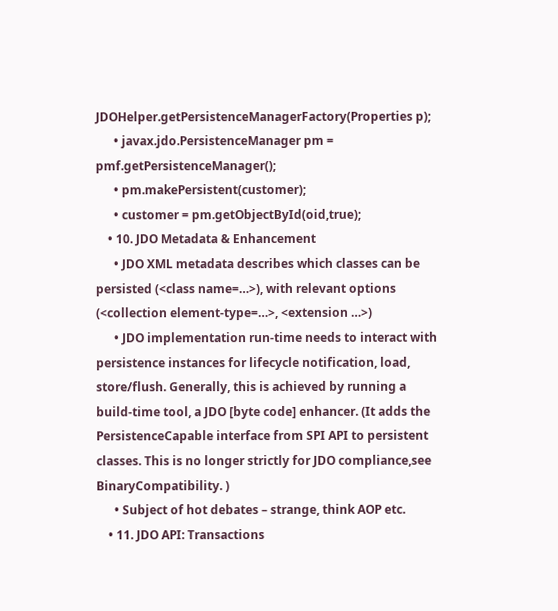JDOHelper.getPersistenceManagerFactory(Properties p);
      • javax.jdo.PersistenceManager pm = pmf.getPersistenceManager();
      • pm.makePersistent(customer);
      • customer = pm.getObjectById(oid,true);
    • 10. JDO Metadata & Enhancement
      • JDO XML metadata describes which classes can be persisted (<class name=…>), with relevant options (<collection element-type=…>, <extension …>)
      • JDO implementation run-time needs to interact with persistence instances for lifecycle notification, load, store/flush. Generally, this is achieved by running a build-time tool, a JDO [byte code] enhancer. (It adds the PersistenceCapable interface from SPI API to persistent classes. This is no longer strictly for JDO compliance,see BinaryCompatibility. )
      • Subject of hot debates – strange, think AOP etc.
    • 11. JDO API: Transactions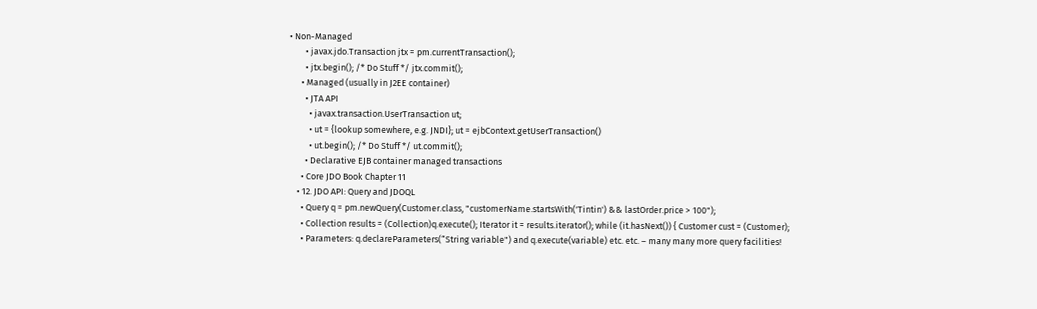• Non-Managed
        • javax.jdo.Transaction jtx = pm.currentTransaction();
        • jtx.begin(); /* Do Stuff */ jtx.commit();
      • Managed (usually in J2EE container)
        • JTA API
          • javax.transaction.UserTransaction ut;
          • ut = {lookup somewhere, e.g. JNDI}; ut = ejbContext.getUserTransaction()
          • ut.begin(); /* Do Stuff */ ut.commit();
        • Declarative EJB container managed transactions
      • Core JDO Book Chapter 11
    • 12. JDO API: Query and JDOQL
      • Query q = pm.newQuery(Customer.class, "customerName.startsWith('Tintin') && lastOrder.price > 100");
      • Collection results = (Collection)q.execute(); Iterator it = results.iterator(); while (it.hasNext()) { Customer cust = (Customer);
      • Parameters: q.declareParameters(“String variable") and q.execute(variable) etc. etc. – many many more query facilities!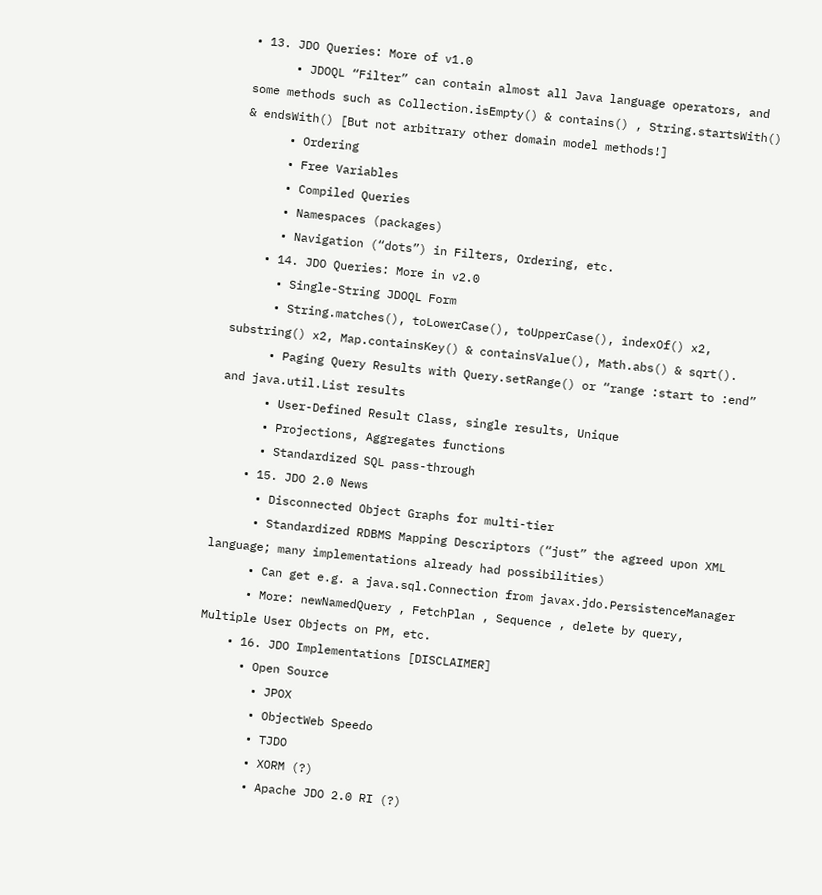• 13. JDO Queries: More of v1.0
      • JDOQL “Filter” can contain almost all Java language operators, and some methods such as Collection.isEmpty() & contains() , String.startsWith() & endsWith() [But not arbitrary other domain model methods!]
      • Ordering
      • Free Variables
      • Compiled Queries
      • Namespaces (packages)
      • Navigation (“dots”) in Filters, Ordering, etc.
    • 14. JDO Queries: More in v2.0
      • Single-String JDOQL Form
      • String.matches(), toLowerCase(), toUpperCase(), indexOf() x2, substring() x2, Map.containsKey() & containsValue(), Math.abs() & sqrt().
      • Paging Query Results with Query.setRange() or “range :start to :end” and java.util.List results
      • User-Defined Result Class, single results, Unique
      • Projections, Aggregates functions
      • Standardized SQL pass-through
    • 15. JDO 2.0 News
      • Disconnected Object Graphs for multi-tier
      • Standardized RDBMS Mapping Descriptors (“just” the agreed upon XML language; many implementations already had possibilities)
      • Can get e.g. a java.sql.Connection from javax.jdo.PersistenceManager
      • More: newNamedQuery , FetchPlan , Sequence , delete by query, Multiple User Objects on PM, etc.
    • 16. JDO Implementations [DISCLAIMER]
      • Open Source
        • JPOX
        • ObjectWeb Speedo
        • TJDO
        • XORM (?)
        • Apache JDO 2.0 RI (?)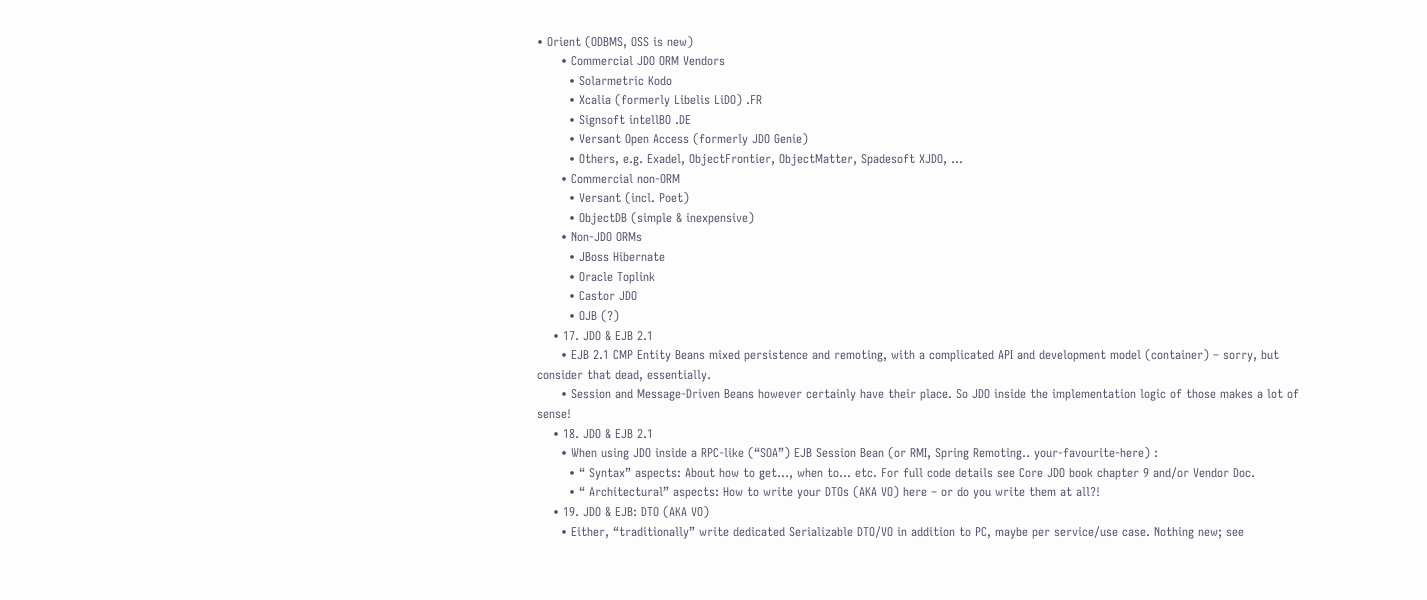• Orient (ODBMS, OSS is new)
      • Commercial JDO ORM Vendors
        • Solarmetric Kodo
        • Xcalia (formerly Libelis LiDO) .FR
        • Signsoft intellBO .DE
        • Versant Open Access (formerly JDO Genie)
        • Others, e.g. Exadel, ObjectFrontier, ObjectMatter, Spadesoft XJDO, …
      • Commercial non-ORM
        • Versant (incl. Poet)
        • ObjectDB (simple & inexpensive)
      • Non-JDO ORMs
        • JBoss Hibernate
        • Oracle Toplink
        • Castor JDO
        • OJB (?)
    • 17. JDO & EJB 2.1
      • EJB 2.1 CMP Entity Beans mixed persistence and remoting, with a complicated API and development model (container) – sorry, but consider that dead, essentially.
      • Session and Message-Driven Beans however certainly have their place. So JDO inside the implementation logic of those makes a lot of sense!
    • 18. JDO & EJB 2.1
      • When using JDO inside a RPC-like (“SOA”) EJB Session Bean (or RMI, Spring Remoting.. your-favourite-here) :
        • “ Syntax” aspects: About how to get…, when to… etc. For full code details see Core JDO book chapter 9 and/or Vendor Doc.
        • “ Architectural” aspects: How to write your DTOs (AKA VO) here – or do you write them at all?!
    • 19. JDO & EJB: DTO (AKA VO)
      • Either, “traditionally” write dedicated Serializable DTO/VO in addition to PC, maybe per service/use case. Nothing new; see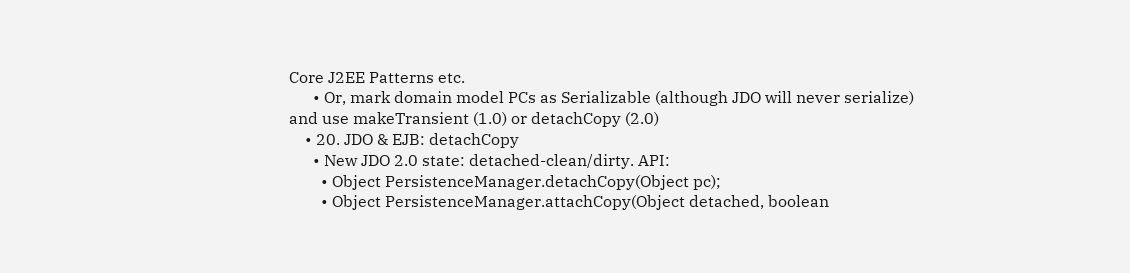Core J2EE Patterns etc.
      • Or, mark domain model PCs as Serializable (although JDO will never serialize) and use makeTransient (1.0) or detachCopy (2.0)
    • 20. JDO & EJB: detachCopy
      • New JDO 2.0 state: detached-clean/dirty. API:
        • Object PersistenceManager.detachCopy(Object pc);
        • Object PersistenceManager.attachCopy(Object detached, boolean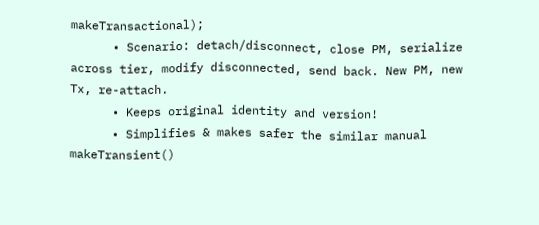makeTransactional);
      • Scenario: detach/disconnect, close PM, serialize across tier, modify disconnected, send back. New PM, new Tx, re-attach.
      • Keeps original identity and version!
      • Simplifies & makes safer the similar manual makeTransient()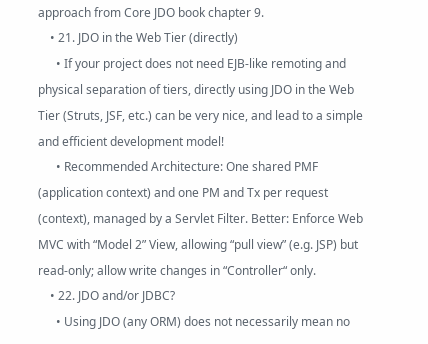approach from Core JDO book chapter 9.
    • 21. JDO in the Web Tier (directly)
      • If your project does not need EJB-like remoting and physical separation of tiers, directly using JDO in the Web Tier (Struts, JSF, etc.) can be very nice, and lead to a simple and efficient development model!
      • Recommended Architecture: One shared PMF (application context) and one PM and Tx per request (context), managed by a Servlet Filter. Better: Enforce Web MVC with “Model 2” View, allowing “pull view” (e.g. JSP) but read-only; allow write changes in “Controller“ only.
    • 22. JDO and/or JDBC?
      • Using JDO (any ORM) does not necessarily mean no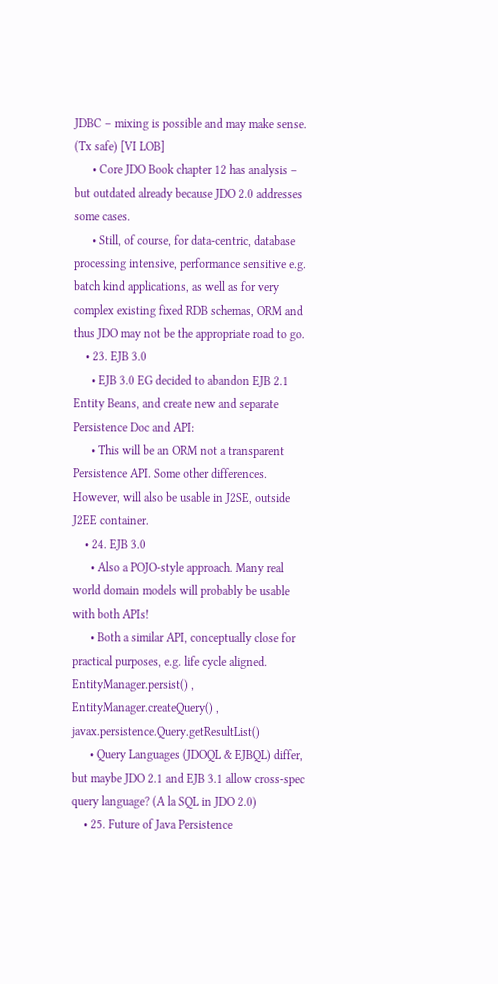JDBC – mixing is possible and may make sense. (Tx safe) [VI LOB]
      • Core JDO Book chapter 12 has analysis – but outdated already because JDO 2.0 addresses some cases.
      • Still, of course, for data-centric, database processing intensive, performance sensitive e.g. batch kind applications, as well as for very complex existing fixed RDB schemas, ORM and thus JDO may not be the appropriate road to go.
    • 23. EJB 3.0
      • EJB 3.0 EG decided to abandon EJB 2.1 Entity Beans, and create new and separate Persistence Doc and API:
      • This will be an ORM not a transparent Persistence API. Some other differences. However, will also be usable in J2SE, outside J2EE container.
    • 24. EJB 3.0
      • Also a POJO-style approach. Many real world domain models will probably be usable with both APIs!
      • Both a similar API, conceptually close for practical purposes, e.g. life cycle aligned. EntityManager.persist() , EntityManager.createQuery() , javax.persistence.Query.getResultList()
      • Query Languages (JDOQL & EJBQL) differ, but maybe JDO 2.1 and EJB 3.1 allow cross-spec query language? (A la SQL in JDO 2.0)
    • 25. Future of Java Persistence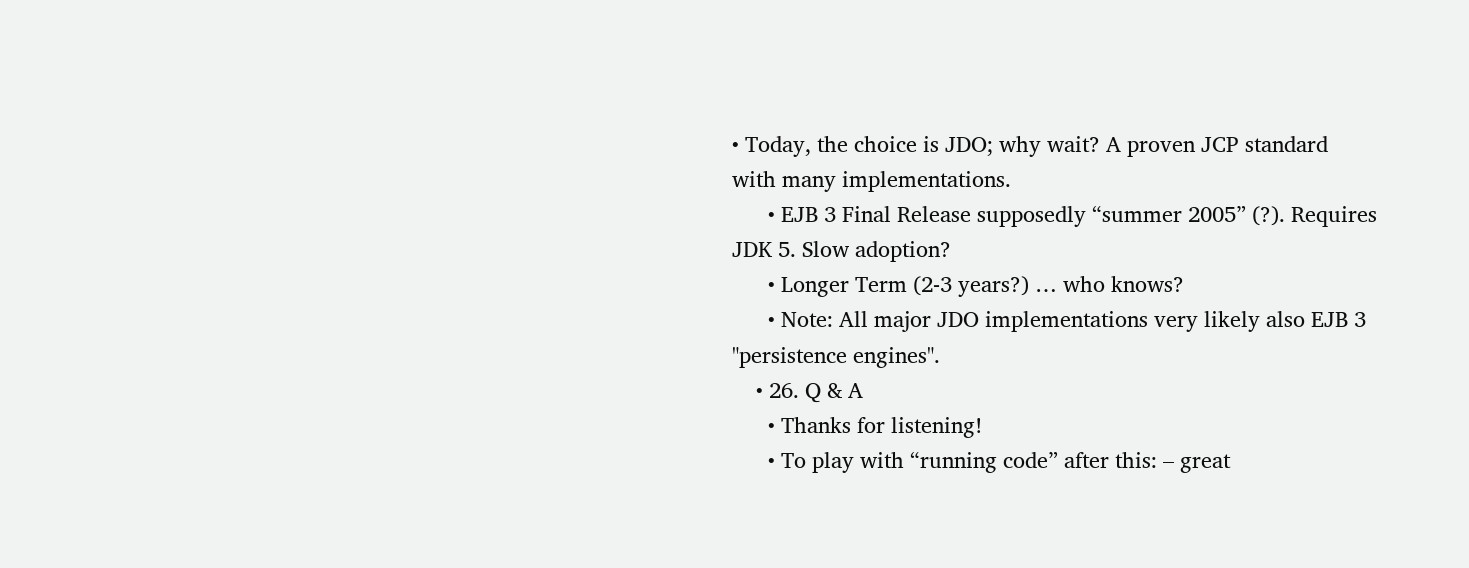• Today, the choice is JDO; why wait? A proven JCP standard with many implementations.
      • EJB 3 Final Release supposedly “summer 2005” (?). Requires JDK 5. Slow adoption?
      • Longer Term (2-3 years?) … who knows?
      • Note: All major JDO implementations very likely also EJB 3 "persistence engines".
    • 26. Q & A
      • Thanks for listening!
      • To play with “running code” after this: – great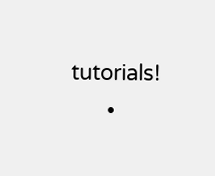tutorials!
      •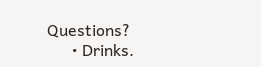Questions?
      • Drinks.